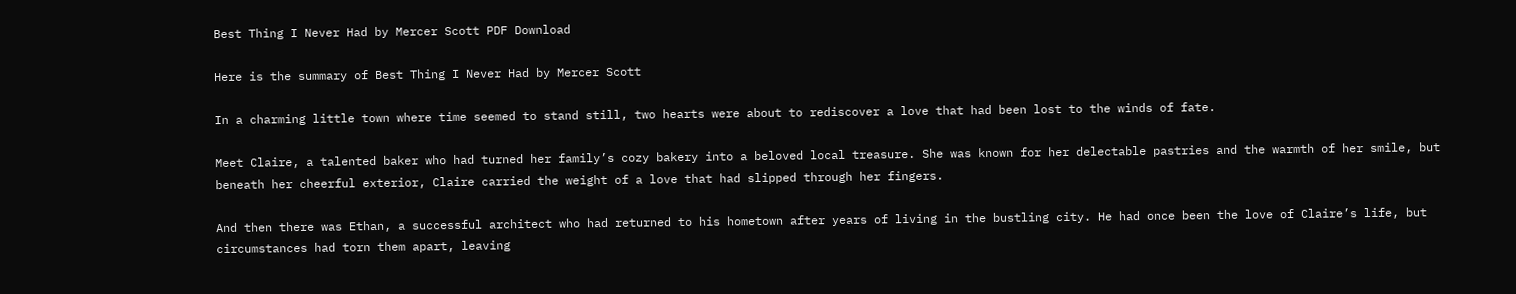Best Thing I Never Had by Mercer Scott PDF Download

Here is the summary of Best Thing I Never Had by Mercer Scott

In a charming little town where time seemed to stand still, two hearts were about to rediscover a love that had been lost to the winds of fate.

Meet Claire, a talented baker who had turned her family’s cozy bakery into a beloved local treasure. She was known for her delectable pastries and the warmth of her smile, but beneath her cheerful exterior, Claire carried the weight of a love that had slipped through her fingers.

And then there was Ethan, a successful architect who had returned to his hometown after years of living in the bustling city. He had once been the love of Claire’s life, but circumstances had torn them apart, leaving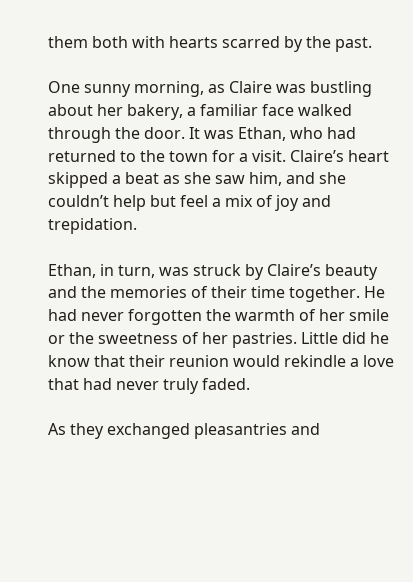them both with hearts scarred by the past.

One sunny morning, as Claire was bustling about her bakery, a familiar face walked through the door. It was Ethan, who had returned to the town for a visit. Claire’s heart skipped a beat as she saw him, and she couldn’t help but feel a mix of joy and trepidation.

Ethan, in turn, was struck by Claire’s beauty and the memories of their time together. He had never forgotten the warmth of her smile or the sweetness of her pastries. Little did he know that their reunion would rekindle a love that had never truly faded.

As they exchanged pleasantries and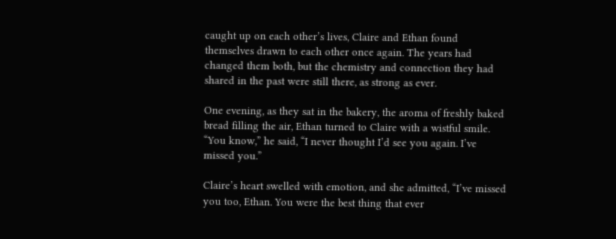caught up on each other’s lives, Claire and Ethan found themselves drawn to each other once again. The years had changed them both, but the chemistry and connection they had shared in the past were still there, as strong as ever.

One evening, as they sat in the bakery, the aroma of freshly baked bread filling the air, Ethan turned to Claire with a wistful smile. “You know,” he said, “I never thought I’d see you again. I’ve missed you.”

Claire’s heart swelled with emotion, and she admitted, “I’ve missed you too, Ethan. You were the best thing that ever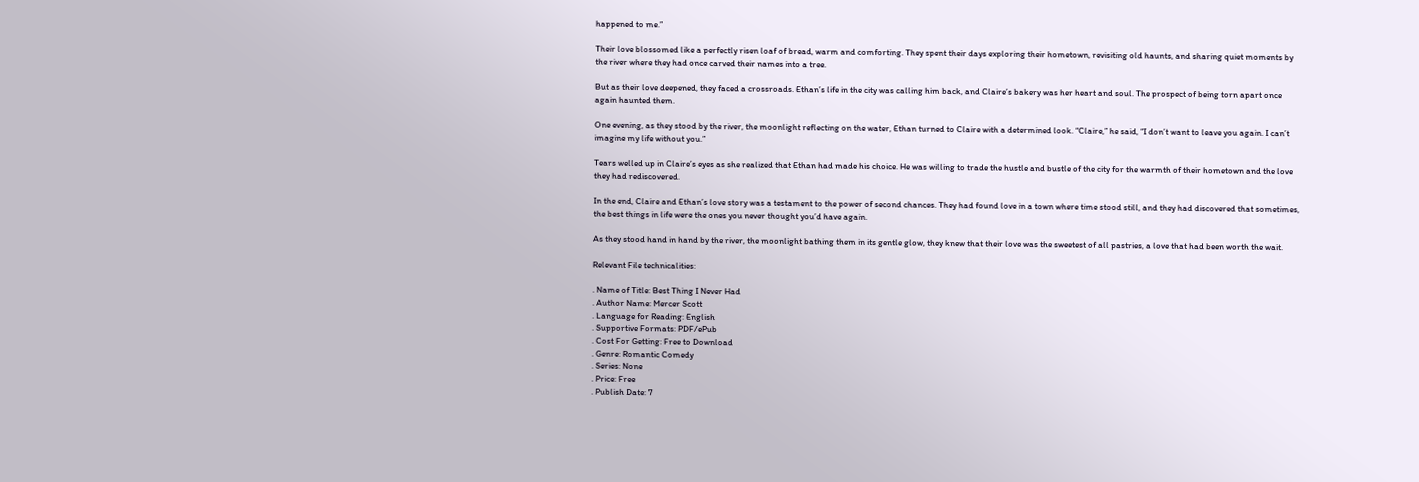happened to me.”

Their love blossomed like a perfectly risen loaf of bread, warm and comforting. They spent their days exploring their hometown, revisiting old haunts, and sharing quiet moments by the river where they had once carved their names into a tree.

But as their love deepened, they faced a crossroads. Ethan’s life in the city was calling him back, and Claire’s bakery was her heart and soul. The prospect of being torn apart once again haunted them.

One evening, as they stood by the river, the moonlight reflecting on the water, Ethan turned to Claire with a determined look. “Claire,” he said, “I don’t want to leave you again. I can’t imagine my life without you.”

Tears welled up in Claire’s eyes as she realized that Ethan had made his choice. He was willing to trade the hustle and bustle of the city for the warmth of their hometown and the love they had rediscovered.

In the end, Claire and Ethan’s love story was a testament to the power of second chances. They had found love in a town where time stood still, and they had discovered that sometimes, the best things in life were the ones you never thought you’d have again.

As they stood hand in hand by the river, the moonlight bathing them in its gentle glow, they knew that their love was the sweetest of all pastries, a love that had been worth the wait.

Relevant File technicalities:

. Name of Title: Best Thing I Never Had
. Author Name: Mercer Scott
. Language for Reading: English
. Supportive Formats: PDF/ePub
. Cost For Getting: Free to Download
. Genre: Romantic Comedy
. Series: None
. Price: Free
. Publish Date: 7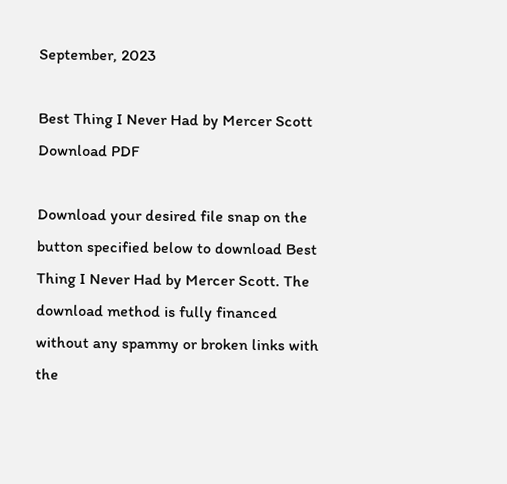September, 2023

Best Thing I Never Had by Mercer Scott Download PDF

Download your desired file snap on the button specified below to download Best Thing I Never Had by Mercer Scott. The download method is fully financed without any spammy or broken links with the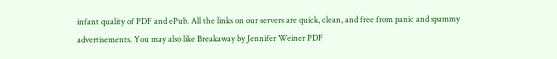infant quality of PDF and ePub. All the links on our servers are quick, clean, and free from panic and spammy advertisements. You may also like Breakaway by Jennifer Weiner PDF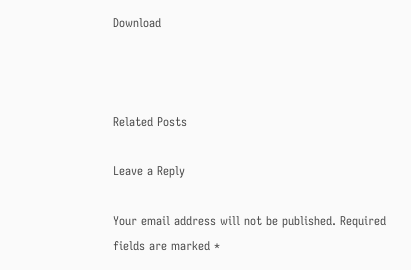Download



Related Posts

Leave a Reply

Your email address will not be published. Required fields are marked *